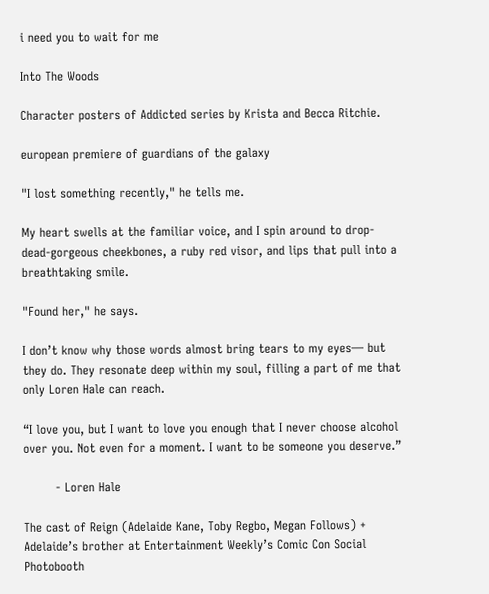i need you to wait for me

Into The Woods

Character posters of Addicted series by Krista and Becca Ritchie.

european premiere of guardians of the galaxy

"I lost something recently," he tells me.

My heart swells at the familiar voice, and I spin around to drop-dead-gorgeous cheekbones, a ruby red visor, and lips that pull into a breathtaking smile.

"Found her," he says.

I don’t know why those words almost bring tears to my eyes― but they do. They resonate deep within my soul, filling a part of me that only Loren Hale can reach.

“I love you, but I want to love you enough that I never choose alcohol over you. Not even for a moment. I want to be someone you deserve.”

        - Loren Hale

The cast of Reign (Adelaide Kane, Toby Regbo, Megan Follows) + Adelaide’s brother at Entertainment Weekly’s Comic Con Social Photobooth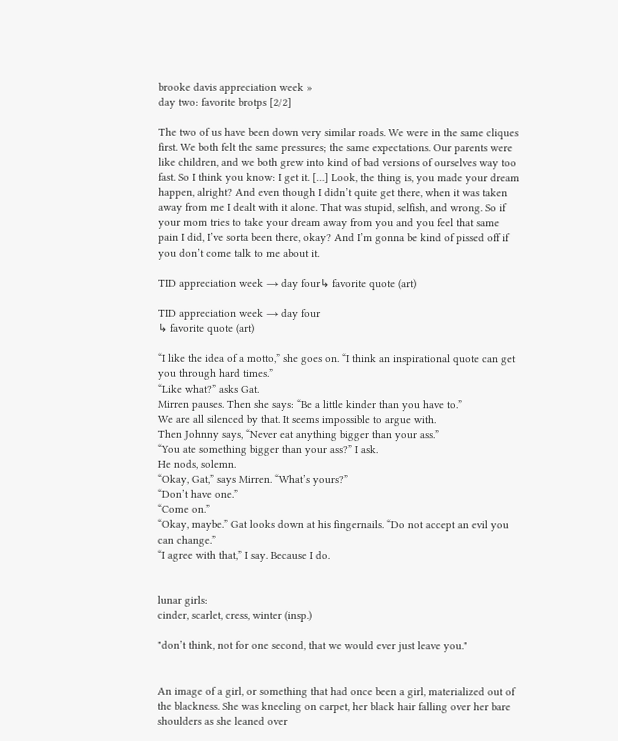brooke davis appreciation week »
day two: favorite brotps [2/2]

The two of us have been down very similar roads. We were in the same cliques first. We both felt the same pressures; the same expectations. Our parents were like children, and we both grew into kind of bad versions of ourselves way too fast. So I think you know: I get it. […] Look, the thing is, you made your dream happen, alright? And even though I didn’t quite get there, when it was taken away from me I dealt with it alone. That was stupid, selfish, and wrong. So if your mom tries to take your dream away from you and you feel that same pain I did, I’ve sorta been there, okay? And I’m gonna be kind of pissed off if you don’t come talk to me about it.

TID appreciation week → day four↳ favorite quote (art)

TID appreciation week → day four
↳ favorite quote (art)

“I like the idea of a motto,” she goes on. “I think an inspirational quote can get you through hard times.”
“Like what?” asks Gat.
Mirren pauses. Then she says: “Be a little kinder than you have to.”
We are all silenced by that. It seems impossible to argue with.
Then Johnny says, “Never eat anything bigger than your ass.”
“You ate something bigger than your ass?” I ask.
He nods, solemn.
“Okay, Gat,” says Mirren. “What’s yours?”
“Don’t have one.”
“Come on.”
“Okay, maybe.” Gat looks down at his fingernails. “Do not accept an evil you can change.”
“I agree with that,” I say. Because I do.


lunar girls:
cinder, scarlet, cress, winter (insp.)

"don’t think, not for one second, that we would ever just leave you."


An image of a girl, or something that had once been a girl, materialized out of the blackness. She was kneeling on carpet, her black hair falling over her bare shoulders as she leaned over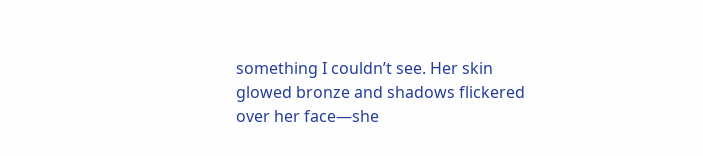something I couldn’t see. Her skin glowed bronze and shadows flickered over her face—she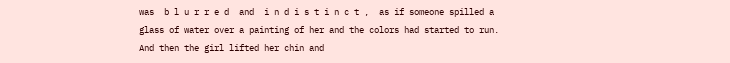was  b l u r r e d  and  i n d i s t i n c t ,  as if someone spilled a glass of water over a painting of her and the colors had started to run. And then the girl lifted her chin and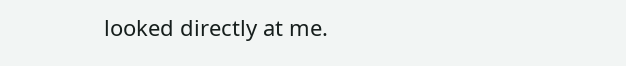looked directly at me.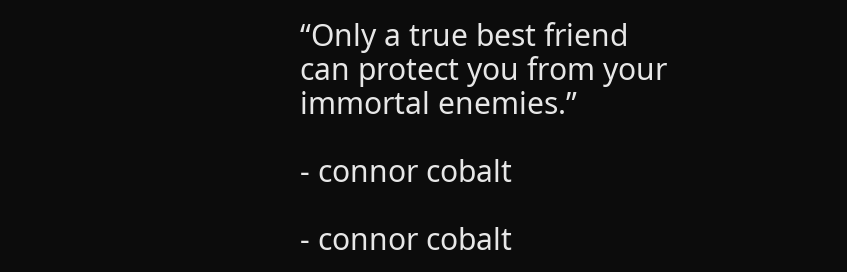“Only a true best friend can protect you from your immortal enemies.”

- connor cobalt

- connor cobalt